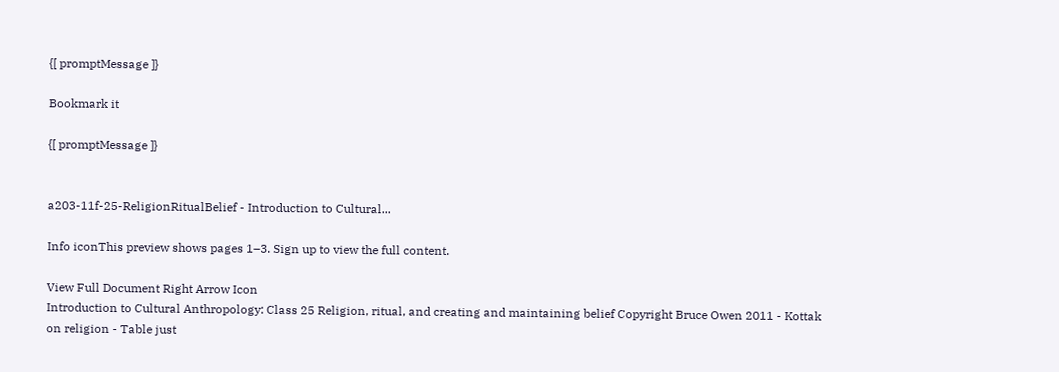{[ promptMessage ]}

Bookmark it

{[ promptMessage ]}


a203-11f-25-ReligionRitualBelief - Introduction to Cultural...

Info iconThis preview shows pages 1–3. Sign up to view the full content.

View Full Document Right Arrow Icon
Introduction to Cultural Anthropology: Class 25 Religion, ritual, and creating and maintaining belief Copyright Bruce Owen 2011 - Kottak on religion - Table just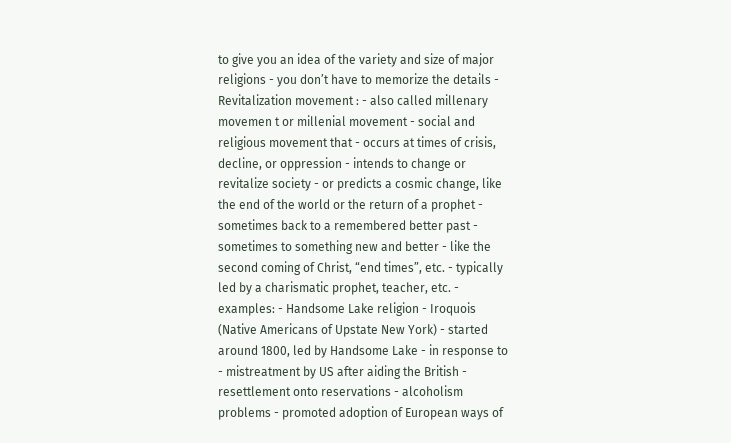to give you an idea of the variety and size of major religions - you don’t have to memorize the details - Revitalization movement : - also called millenary movemen t or millenial movement - social and religious movement that - occurs at times of crisis, decline, or oppression - intends to change or revitalize society - or predicts a cosmic change, like the end of the world or the return of a prophet - sometimes back to a remembered better past - sometimes to something new and better - like the second coming of Christ, “end times”, etc. - typically led by a charismatic prophet, teacher, etc. - examples: - Handsome Lake religion - Iroquois (Native Americans of Upstate New York) - started around 1800, led by Handsome Lake - in response to - mistreatment by US after aiding the British - resettlement onto reservations - alcoholism problems - promoted adoption of European ways of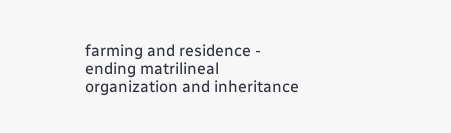farming and residence - ending matrilineal organization and inheritance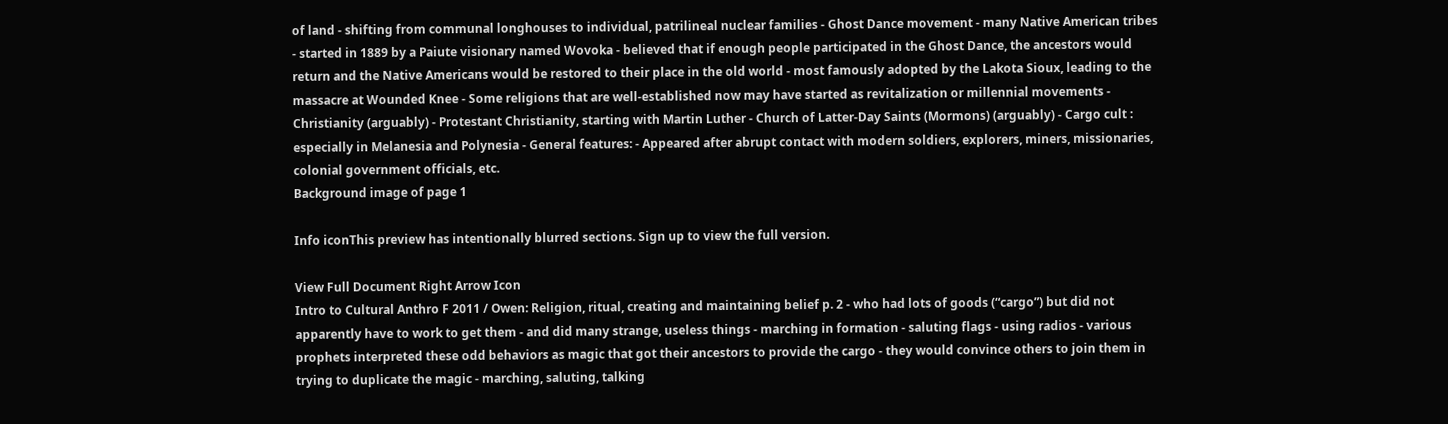of land - shifting from communal longhouses to individual, patrilineal nuclear families - Ghost Dance movement - many Native American tribes - started in 1889 by a Paiute visionary named Wovoka - believed that if enough people participated in the Ghost Dance, the ancestors would return and the Native Americans would be restored to their place in the old world - most famously adopted by the Lakota Sioux, leading to the massacre at Wounded Knee - Some religions that are well-established now may have started as revitalization or millennial movements - Christianity (arguably) - Protestant Christianity, starting with Martin Luther - Church of Latter-Day Saints (Mormons) (arguably) - Cargo cult : especially in Melanesia and Polynesia - General features: - Appeared after abrupt contact with modern soldiers, explorers, miners, missionaries, colonial government officials, etc.
Background image of page 1

Info iconThis preview has intentionally blurred sections. Sign up to view the full version.

View Full Document Right Arrow Icon
Intro to Cultural Anthro F 2011 / Owen: Religion, ritual, creating and maintaining belief p. 2 - who had lots of goods (“cargo”) but did not apparently have to work to get them - and did many strange, useless things - marching in formation - saluting flags - using radios - various prophets interpreted these odd behaviors as magic that got their ancestors to provide the cargo - they would convince others to join them in trying to duplicate the magic - marching, saluting, talking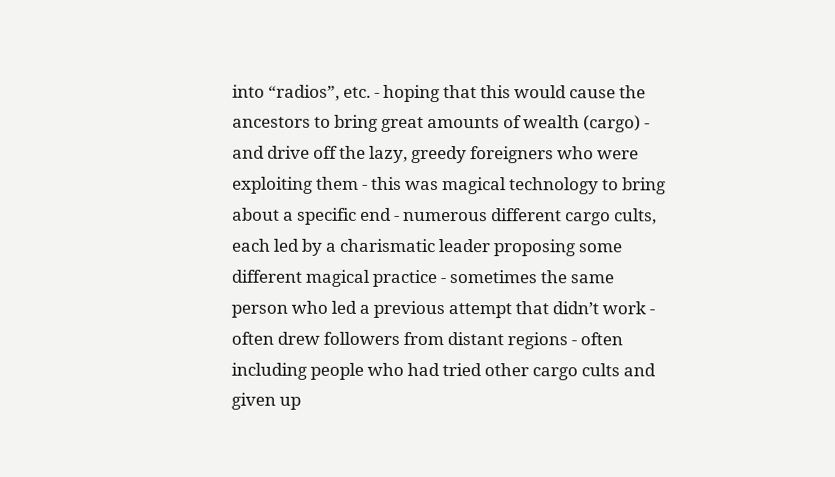into “radios”, etc. - hoping that this would cause the ancestors to bring great amounts of wealth (cargo) - and drive off the lazy, greedy foreigners who were exploiting them - this was magical technology to bring about a specific end - numerous different cargo cults, each led by a charismatic leader proposing some different magical practice - sometimes the same person who led a previous attempt that didn’t work - often drew followers from distant regions - often including people who had tried other cargo cults and given up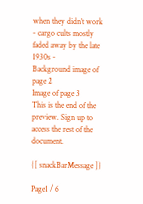when they didn’t work - cargo cults mostly faded away by the late 1930s -
Background image of page 2
Image of page 3
This is the end of the preview. Sign up to access the rest of the document.

{[ snackBarMessage ]}

Page1 / 6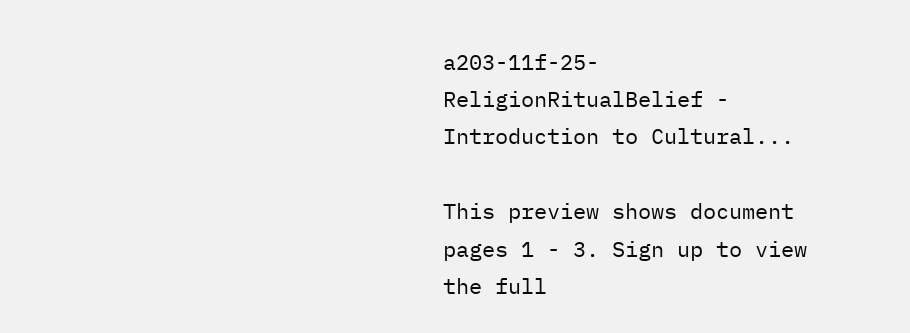a203-11f-25-ReligionRitualBelief - Introduction to Cultural...

This preview shows document pages 1 - 3. Sign up to view the full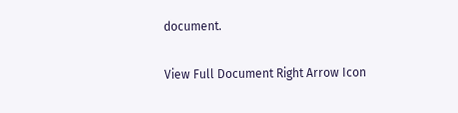document.

View Full Document Right Arrow Icon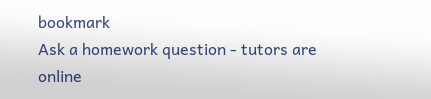bookmark
Ask a homework question - tutors are online